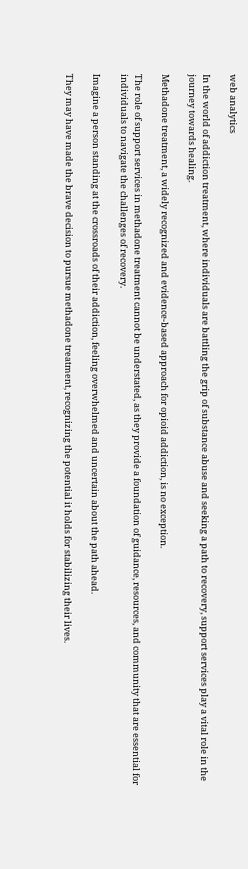web analytics

In the world of addiction treatment, where individuals are battling the grip of substance abuse and seeking a path to recovery, support services play a vital role in the journey towards healing.

Methadone treatment, a widely recognized and evidence-based approach for opioid addiction, is no exception.

The role of support services in methadone treatment cannot be understated, as they provide a foundation of guidance, resources, and community that are essential for individuals to navigate the challenges of recovery.

Imagine a person standing at the crossroads of their addiction, feeling overwhelmed and uncertain about the path ahead.

They may have made the brave decision to pursue methadone treatment, recognizing the potential it holds for stabilizing their lives.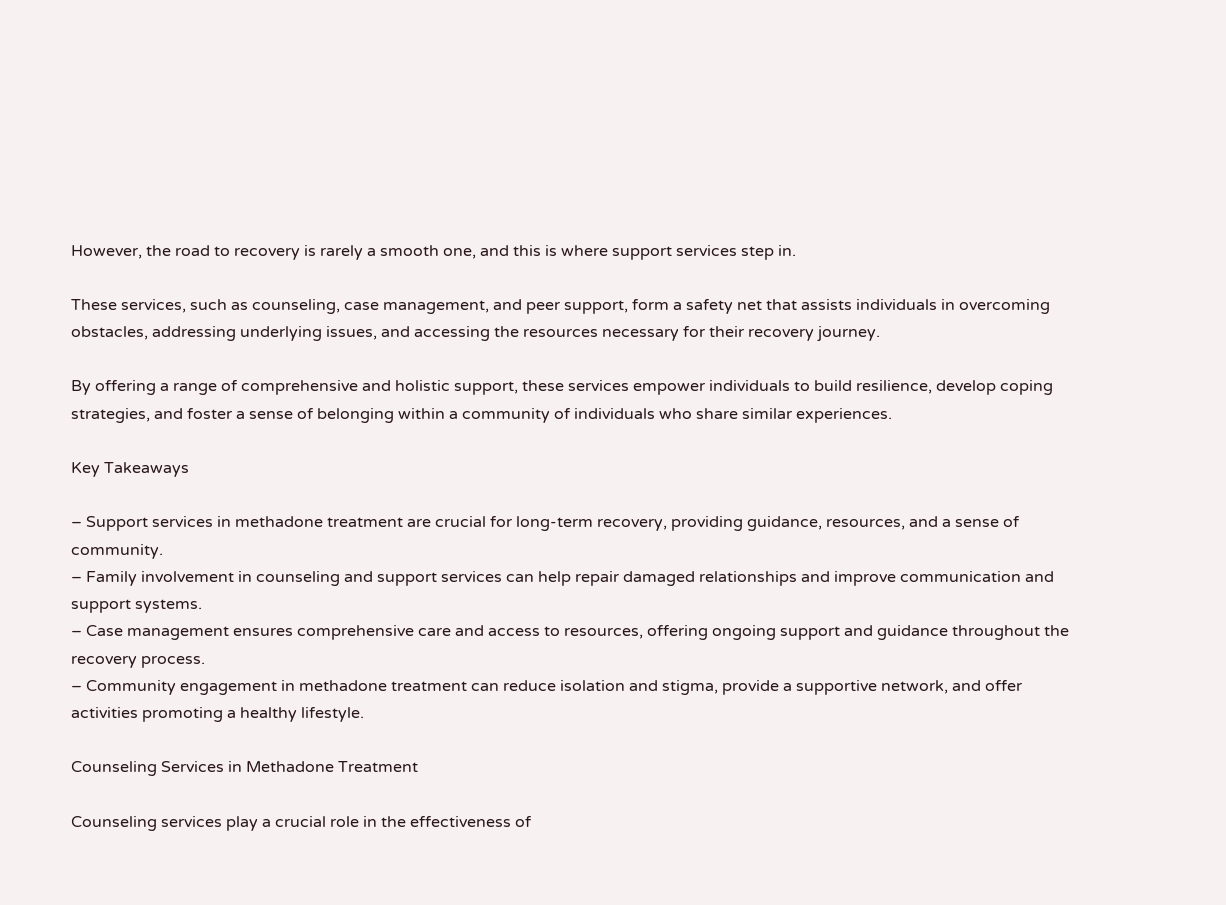However, the road to recovery is rarely a smooth one, and this is where support services step in.

These services, such as counseling, case management, and peer support, form a safety net that assists individuals in overcoming obstacles, addressing underlying issues, and accessing the resources necessary for their recovery journey.

By offering a range of comprehensive and holistic support, these services empower individuals to build resilience, develop coping strategies, and foster a sense of belonging within a community of individuals who share similar experiences.

Key Takeaways

– Support services in methadone treatment are crucial for long-term recovery, providing guidance, resources, and a sense of community.
– Family involvement in counseling and support services can help repair damaged relationships and improve communication and support systems.
– Case management ensures comprehensive care and access to resources, offering ongoing support and guidance throughout the recovery process.
– Community engagement in methadone treatment can reduce isolation and stigma, provide a supportive network, and offer activities promoting a healthy lifestyle.

Counseling Services in Methadone Treatment

Counseling services play a crucial role in the effectiveness of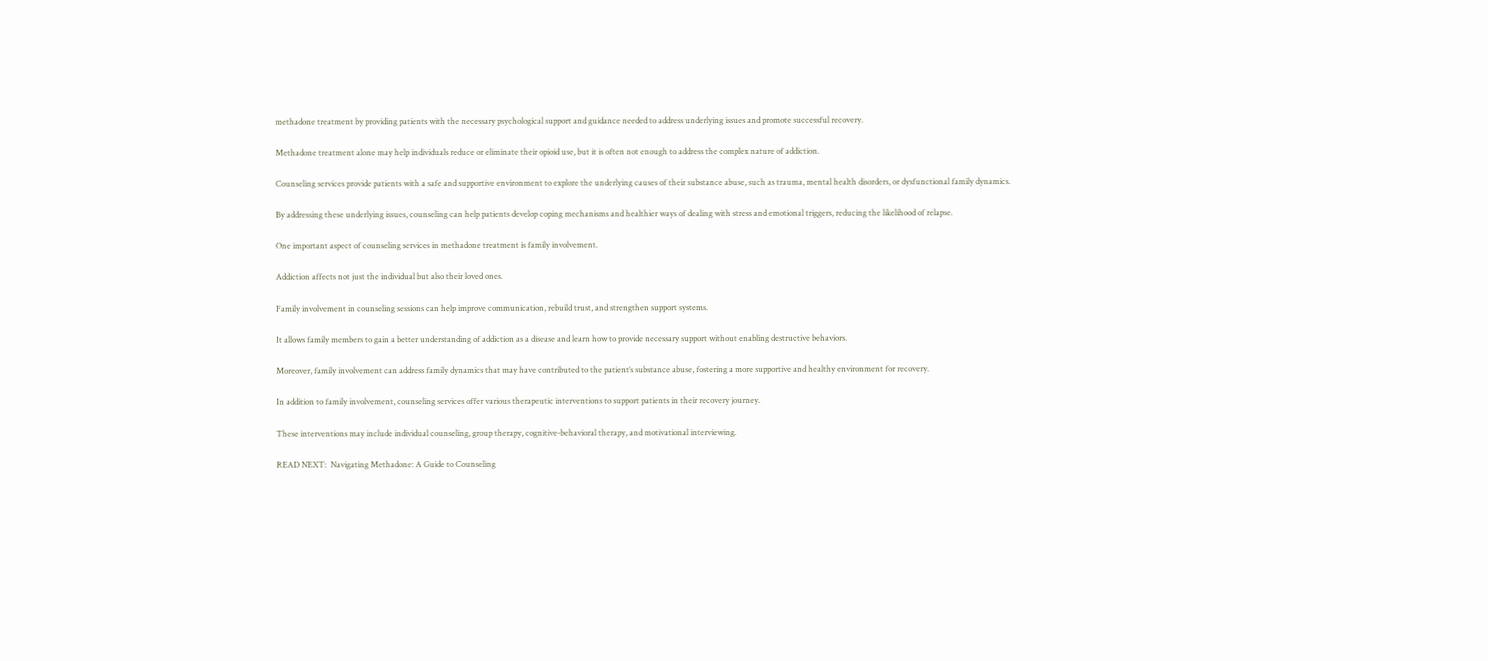methadone treatment by providing patients with the necessary psychological support and guidance needed to address underlying issues and promote successful recovery.

Methadone treatment alone may help individuals reduce or eliminate their opioid use, but it is often not enough to address the complex nature of addiction.

Counseling services provide patients with a safe and supportive environment to explore the underlying causes of their substance abuse, such as trauma, mental health disorders, or dysfunctional family dynamics.

By addressing these underlying issues, counseling can help patients develop coping mechanisms and healthier ways of dealing with stress and emotional triggers, reducing the likelihood of relapse.

One important aspect of counseling services in methadone treatment is family involvement.

Addiction affects not just the individual but also their loved ones.

Family involvement in counseling sessions can help improve communication, rebuild trust, and strengthen support systems.

It allows family members to gain a better understanding of addiction as a disease and learn how to provide necessary support without enabling destructive behaviors.

Moreover, family involvement can address family dynamics that may have contributed to the patient’s substance abuse, fostering a more supportive and healthy environment for recovery.

In addition to family involvement, counseling services offer various therapeutic interventions to support patients in their recovery journey.

These interventions may include individual counseling, group therapy, cognitive-behavioral therapy, and motivational interviewing.

READ NEXT:  Navigating Methadone: A Guide to Counseling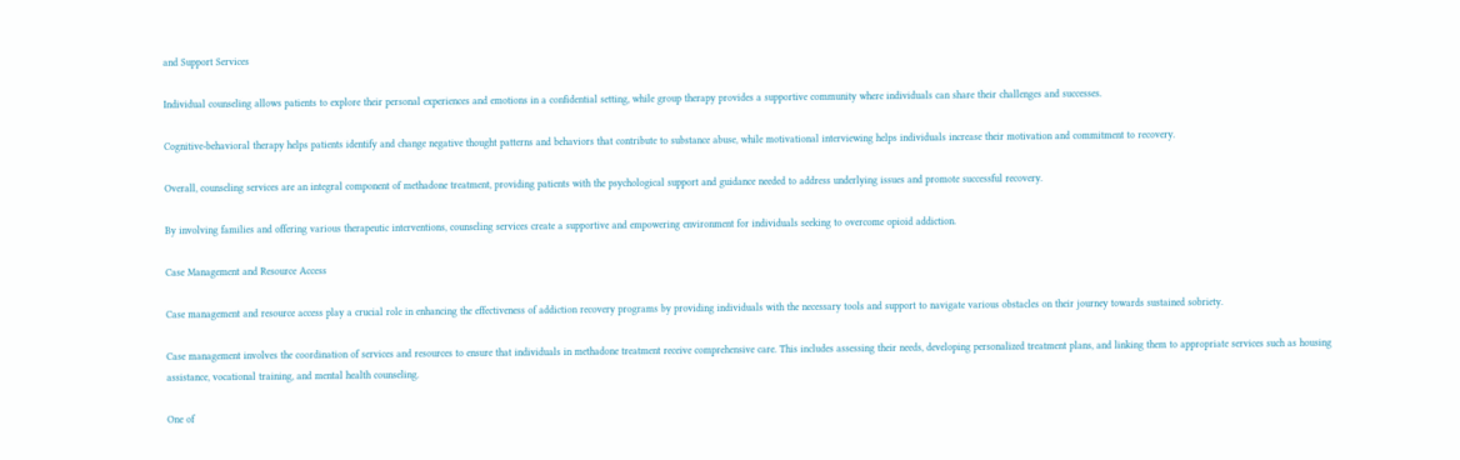and Support Services

Individual counseling allows patients to explore their personal experiences and emotions in a confidential setting, while group therapy provides a supportive community where individuals can share their challenges and successes.

Cognitive-behavioral therapy helps patients identify and change negative thought patterns and behaviors that contribute to substance abuse, while motivational interviewing helps individuals increase their motivation and commitment to recovery.

Overall, counseling services are an integral component of methadone treatment, providing patients with the psychological support and guidance needed to address underlying issues and promote successful recovery.

By involving families and offering various therapeutic interventions, counseling services create a supportive and empowering environment for individuals seeking to overcome opioid addiction.

Case Management and Resource Access

Case management and resource access play a crucial role in enhancing the effectiveness of addiction recovery programs by providing individuals with the necessary tools and support to navigate various obstacles on their journey towards sustained sobriety.

Case management involves the coordination of services and resources to ensure that individuals in methadone treatment receive comprehensive care. This includes assessing their needs, developing personalized treatment plans, and linking them to appropriate services such as housing assistance, vocational training, and mental health counseling.

One of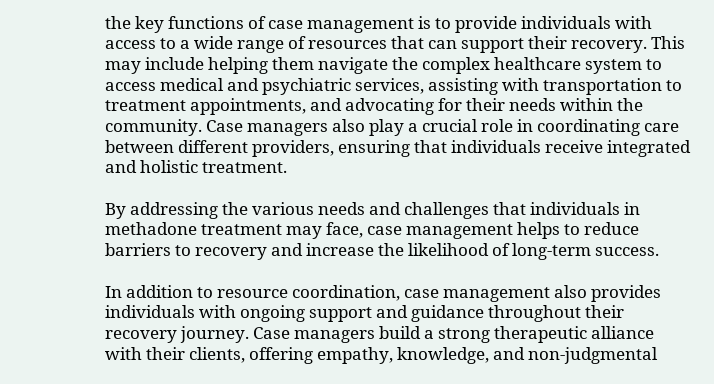the key functions of case management is to provide individuals with access to a wide range of resources that can support their recovery. This may include helping them navigate the complex healthcare system to access medical and psychiatric services, assisting with transportation to treatment appointments, and advocating for their needs within the community. Case managers also play a crucial role in coordinating care between different providers, ensuring that individuals receive integrated and holistic treatment.

By addressing the various needs and challenges that individuals in methadone treatment may face, case management helps to reduce barriers to recovery and increase the likelihood of long-term success.

In addition to resource coordination, case management also provides individuals with ongoing support and guidance throughout their recovery journey. Case managers build a strong therapeutic alliance with their clients, offering empathy, knowledge, and non-judgmental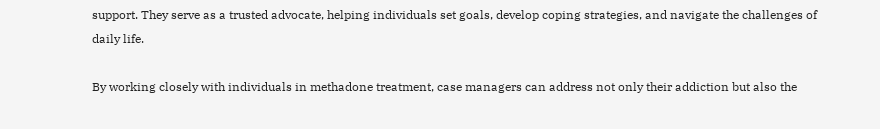support. They serve as a trusted advocate, helping individuals set goals, develop coping strategies, and navigate the challenges of daily life.

By working closely with individuals in methadone treatment, case managers can address not only their addiction but also the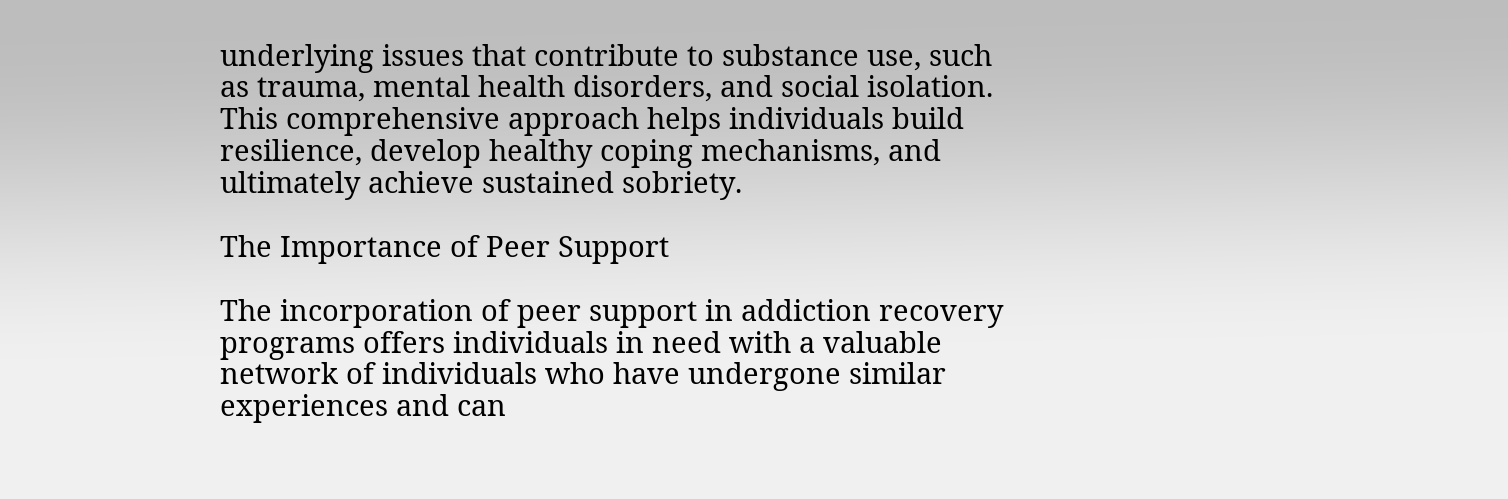underlying issues that contribute to substance use, such as trauma, mental health disorders, and social isolation. This comprehensive approach helps individuals build resilience, develop healthy coping mechanisms, and ultimately achieve sustained sobriety.

The Importance of Peer Support

The incorporation of peer support in addiction recovery programs offers individuals in need with a valuable network of individuals who have undergone similar experiences and can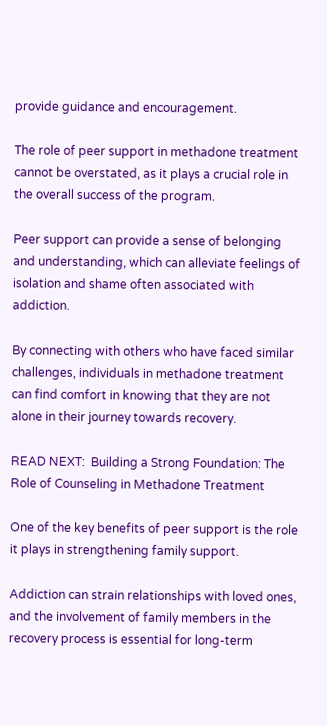provide guidance and encouragement.

The role of peer support in methadone treatment cannot be overstated, as it plays a crucial role in the overall success of the program.

Peer support can provide a sense of belonging and understanding, which can alleviate feelings of isolation and shame often associated with addiction.

By connecting with others who have faced similar challenges, individuals in methadone treatment can find comfort in knowing that they are not alone in their journey towards recovery.

READ NEXT:  Building a Strong Foundation: The Role of Counseling in Methadone Treatment

One of the key benefits of peer support is the role it plays in strengthening family support.

Addiction can strain relationships with loved ones, and the involvement of family members in the recovery process is essential for long-term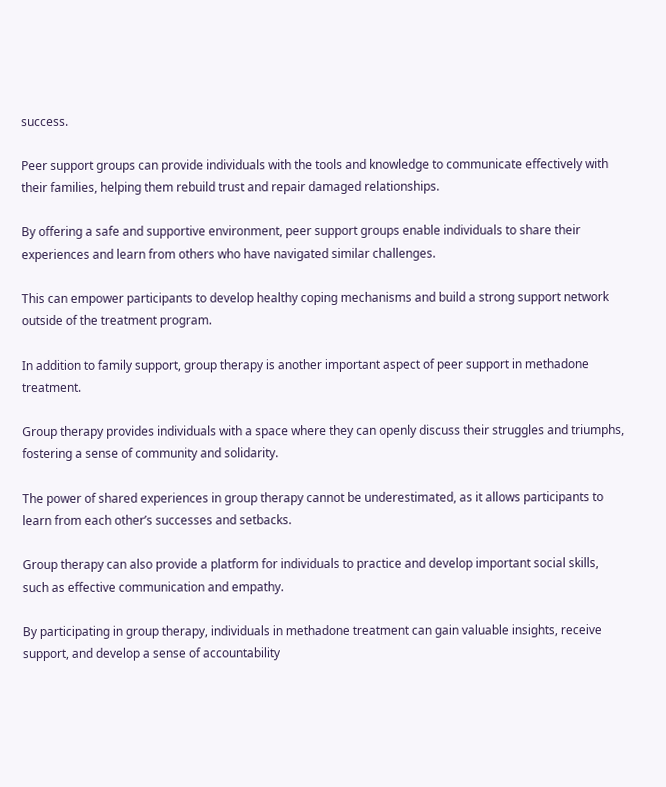success.

Peer support groups can provide individuals with the tools and knowledge to communicate effectively with their families, helping them rebuild trust and repair damaged relationships.

By offering a safe and supportive environment, peer support groups enable individuals to share their experiences and learn from others who have navigated similar challenges.

This can empower participants to develop healthy coping mechanisms and build a strong support network outside of the treatment program.

In addition to family support, group therapy is another important aspect of peer support in methadone treatment.

Group therapy provides individuals with a space where they can openly discuss their struggles and triumphs, fostering a sense of community and solidarity.

The power of shared experiences in group therapy cannot be underestimated, as it allows participants to learn from each other’s successes and setbacks.

Group therapy can also provide a platform for individuals to practice and develop important social skills, such as effective communication and empathy.

By participating in group therapy, individuals in methadone treatment can gain valuable insights, receive support, and develop a sense of accountability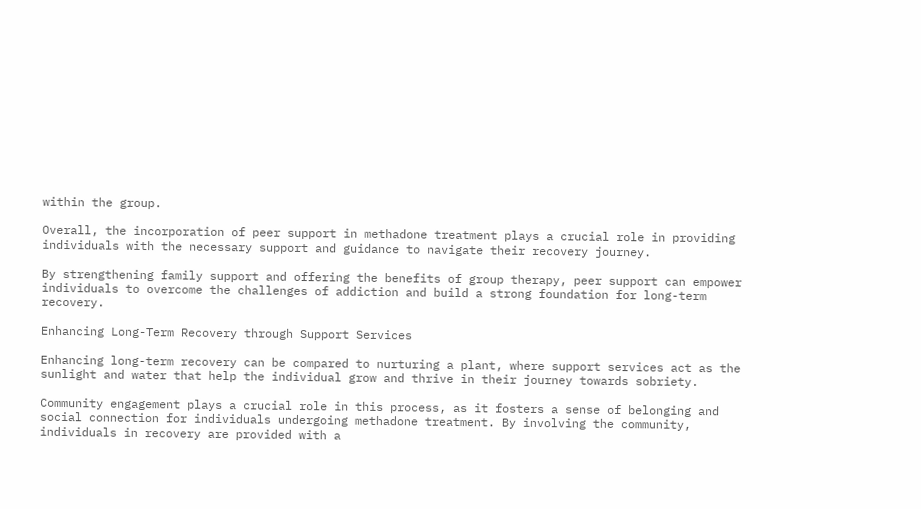within the group.

Overall, the incorporation of peer support in methadone treatment plays a crucial role in providing individuals with the necessary support and guidance to navigate their recovery journey.

By strengthening family support and offering the benefits of group therapy, peer support can empower individuals to overcome the challenges of addiction and build a strong foundation for long-term recovery.

Enhancing Long-Term Recovery through Support Services

Enhancing long-term recovery can be compared to nurturing a plant, where support services act as the sunlight and water that help the individual grow and thrive in their journey towards sobriety.

Community engagement plays a crucial role in this process, as it fosters a sense of belonging and social connection for individuals undergoing methadone treatment. By involving the community, individuals in recovery are provided with a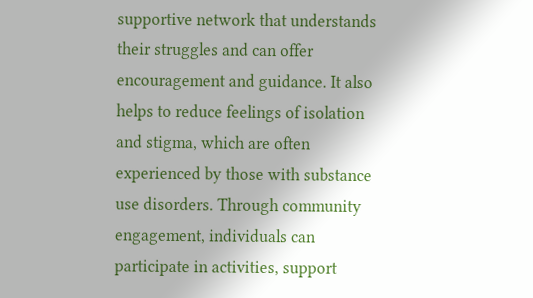supportive network that understands their struggles and can offer encouragement and guidance. It also helps to reduce feelings of isolation and stigma, which are often experienced by those with substance use disorders. Through community engagement, individuals can participate in activities, support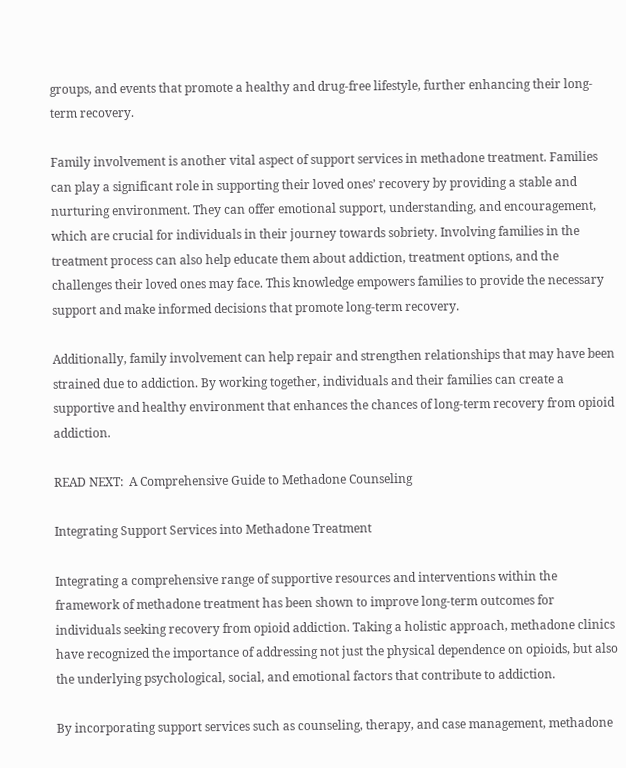groups, and events that promote a healthy and drug-free lifestyle, further enhancing their long-term recovery.

Family involvement is another vital aspect of support services in methadone treatment. Families can play a significant role in supporting their loved ones’ recovery by providing a stable and nurturing environment. They can offer emotional support, understanding, and encouragement, which are crucial for individuals in their journey towards sobriety. Involving families in the treatment process can also help educate them about addiction, treatment options, and the challenges their loved ones may face. This knowledge empowers families to provide the necessary support and make informed decisions that promote long-term recovery.

Additionally, family involvement can help repair and strengthen relationships that may have been strained due to addiction. By working together, individuals and their families can create a supportive and healthy environment that enhances the chances of long-term recovery from opioid addiction.

READ NEXT:  A Comprehensive Guide to Methadone Counseling

Integrating Support Services into Methadone Treatment

Integrating a comprehensive range of supportive resources and interventions within the framework of methadone treatment has been shown to improve long-term outcomes for individuals seeking recovery from opioid addiction. Taking a holistic approach, methadone clinics have recognized the importance of addressing not just the physical dependence on opioids, but also the underlying psychological, social, and emotional factors that contribute to addiction.

By incorporating support services such as counseling, therapy, and case management, methadone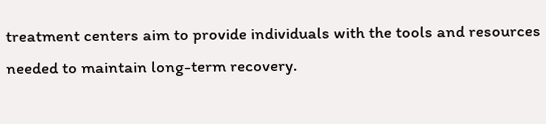treatment centers aim to provide individuals with the tools and resources needed to maintain long-term recovery.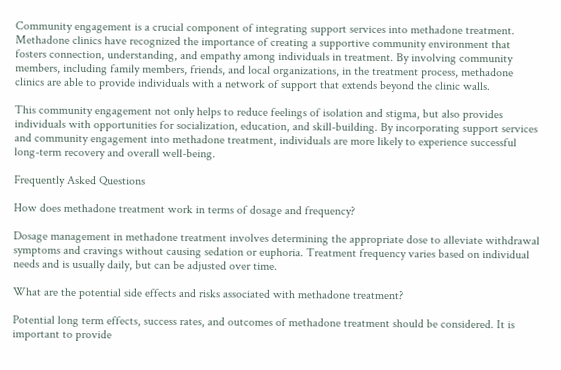Community engagement is a crucial component of integrating support services into methadone treatment. Methadone clinics have recognized the importance of creating a supportive community environment that fosters connection, understanding, and empathy among individuals in treatment. By involving community members, including family members, friends, and local organizations, in the treatment process, methadone clinics are able to provide individuals with a network of support that extends beyond the clinic walls.

This community engagement not only helps to reduce feelings of isolation and stigma, but also provides individuals with opportunities for socialization, education, and skill-building. By incorporating support services and community engagement into methadone treatment, individuals are more likely to experience successful long-term recovery and overall well-being.

Frequently Asked Questions

How does methadone treatment work in terms of dosage and frequency?

Dosage management in methadone treatment involves determining the appropriate dose to alleviate withdrawal symptoms and cravings without causing sedation or euphoria. Treatment frequency varies based on individual needs and is usually daily, but can be adjusted over time.

What are the potential side effects and risks associated with methadone treatment?

Potential long term effects, success rates, and outcomes of methadone treatment should be considered. It is important to provide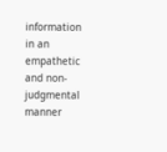information in an empathetic and non-judgmental manner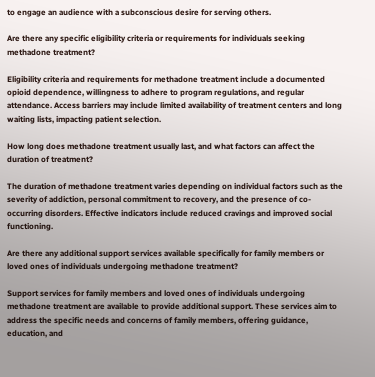to engage an audience with a subconscious desire for serving others.

Are there any specific eligibility criteria or requirements for individuals seeking methadone treatment?

Eligibility criteria and requirements for methadone treatment include a documented opioid dependence, willingness to adhere to program regulations, and regular attendance. Access barriers may include limited availability of treatment centers and long waiting lists, impacting patient selection.

How long does methadone treatment usually last, and what factors can affect the duration of treatment?

The duration of methadone treatment varies depending on individual factors such as the severity of addiction, personal commitment to recovery, and the presence of co-occurring disorders. Effective indicators include reduced cravings and improved social functioning.

Are there any additional support services available specifically for family members or loved ones of individuals undergoing methadone treatment?

Support services for family members and loved ones of individuals undergoing methadone treatment are available to provide additional support. These services aim to address the specific needs and concerns of family members, offering guidance, education, and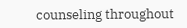counseling throughout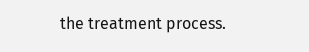the treatment process.